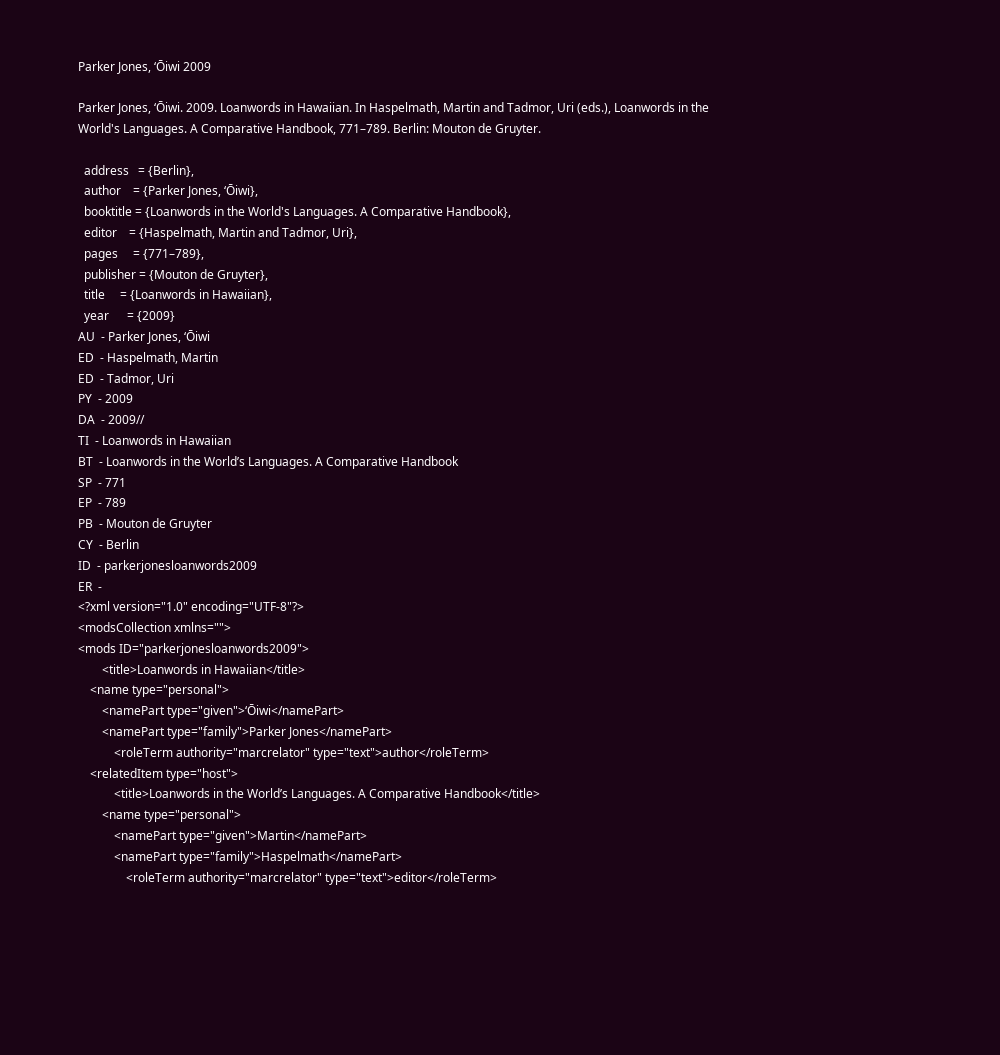Parker Jones, ‘Ōiwi 2009

Parker Jones, ‘Ōiwi. 2009. Loanwords in Hawaiian. In Haspelmath, Martin and Tadmor, Uri (eds.), Loanwords in the World's Languages. A Comparative Handbook, 771–789. Berlin: Mouton de Gruyter.

  address   = {Berlin},
  author    = {Parker Jones, ‘Ōiwi},
  booktitle = {Loanwords in the World's Languages. A Comparative Handbook},
  editor    = {Haspelmath, Martin and Tadmor, Uri},
  pages     = {771–789},
  publisher = {Mouton de Gruyter},
  title     = {Loanwords in Hawaiian},
  year      = {2009}
AU  - Parker Jones, ‘Ōiwi
ED  - Haspelmath, Martin
ED  - Tadmor, Uri
PY  - 2009
DA  - 2009//
TI  - Loanwords in Hawaiian
BT  - Loanwords in the World’s Languages. A Comparative Handbook
SP  - 771
EP  - 789
PB  - Mouton de Gruyter
CY  - Berlin
ID  - parkerjonesloanwords2009
ER  -
<?xml version="1.0" encoding="UTF-8"?>
<modsCollection xmlns="">
<mods ID="parkerjonesloanwords2009">
        <title>Loanwords in Hawaiian</title>
    <name type="personal">
        <namePart type="given">‘Ōiwi</namePart>
        <namePart type="family">Parker Jones</namePart>
            <roleTerm authority="marcrelator" type="text">author</roleTerm>
    <relatedItem type="host">
            <title>Loanwords in the World’s Languages. A Comparative Handbook</title>
        <name type="personal">
            <namePart type="given">Martin</namePart>
            <namePart type="family">Haspelmath</namePart>
                <roleTerm authority="marcrelator" type="text">editor</roleTerm>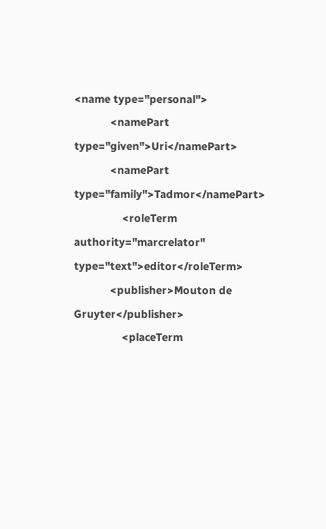<name type="personal">
            <namePart type="given">Uri</namePart>
            <namePart type="family">Tadmor</namePart>
                <roleTerm authority="marcrelator" type="text">editor</roleTerm>
            <publisher>Mouton de Gruyter</publisher>
                <placeTerm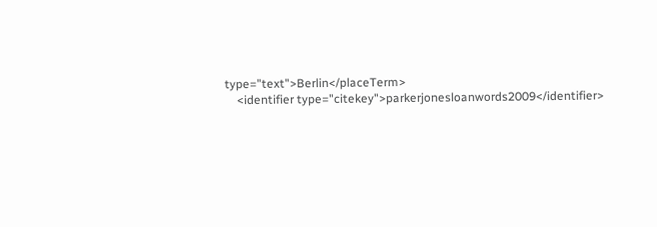type="text">Berlin</placeTerm>
    <identifier type="citekey">parkerjonesloanwords2009</identifier>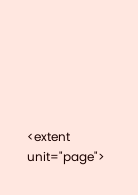<extent unit="page">